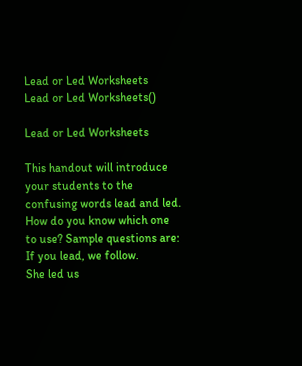Lead or Led Worksheets
Lead or Led Worksheets()

Lead or Led Worksheets

This handout will introduce your students to the confusing words lead and led. How do you know which one to use? Sample questions are:
If you lead, we follow.
She led us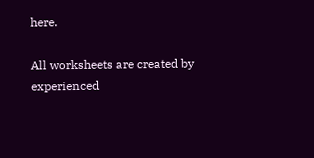here.

All worksheets are created by experienced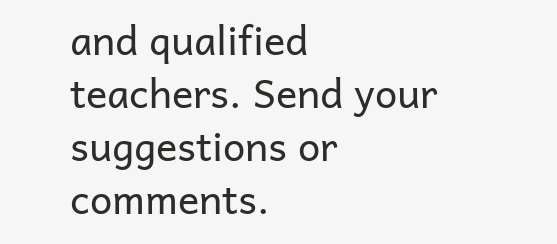and qualified teachers. Send your suggestions or comments.